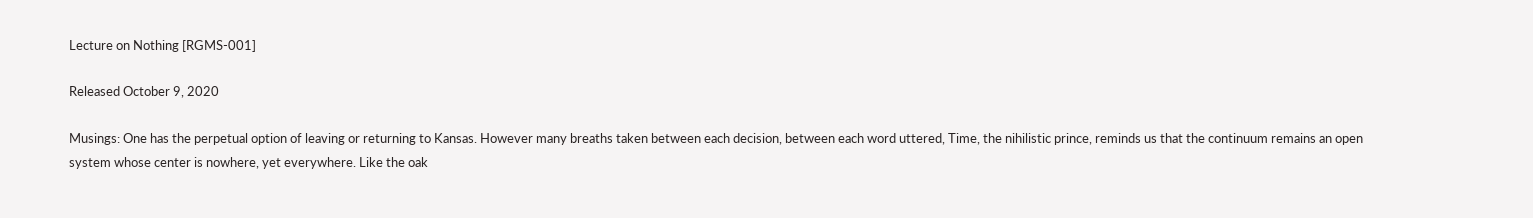Lecture on Nothing [RGMS-001]

Released October 9, 2020

Musings: One has the perpetual option of leaving or returning to Kansas. However many breaths taken between each decision, between each word uttered, Time, the nihilistic prince, reminds us that the continuum remains an open system whose center is nowhere, yet everywhere. Like the oak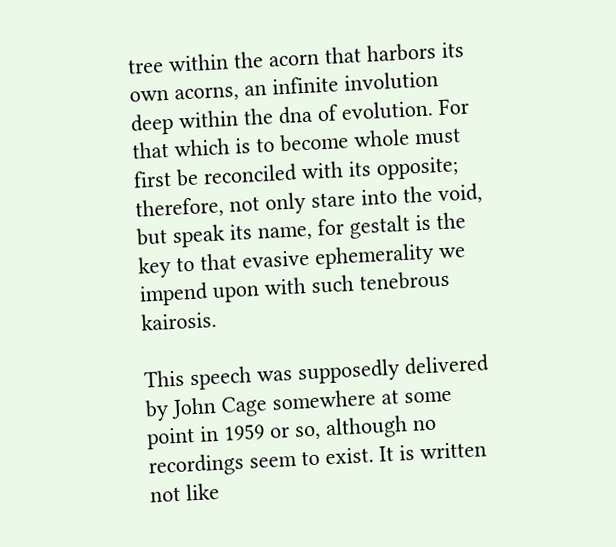tree within the acorn that harbors its own acorns, an infinite involution deep within the dna of evolution. For that which is to become whole must first be reconciled with its opposite; therefore, not only stare into the void, but speak its name, for gestalt is the key to that evasive ephemerality we impend upon with such tenebrous kairosis.

This speech was supposedly delivered by John Cage somewhere at some point in 1959 or so, although no recordings seem to exist. It is written not like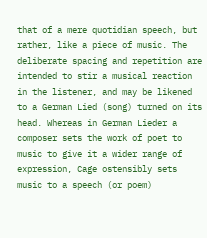that of a mere quotidian speech, but rather, like a piece of music. The deliberate spacing and repetition are intended to stir a musical reaction in the listener, and may be likened to a German Lied (song) turned on its head. Whereas in German Lieder a composer sets the work of poet to music to give it a wider range of expression, Cage ostensibly sets music to a speech (or poem)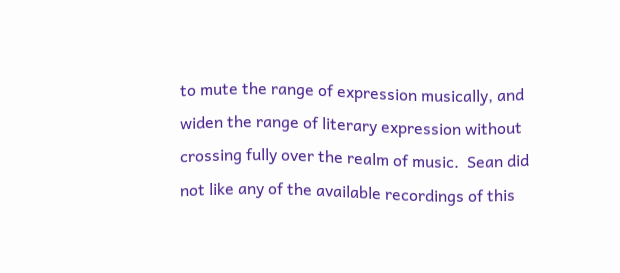to mute the range of expression musically, and widen the range of literary expression without crossing fully over the realm of music.  Sean did not like any of the available recordings of this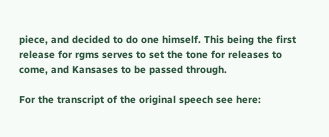piece, and decided to do one himself. This being the first release for rgms serves to set the tone for releases to come, and Kansases to be passed through.

For the transcript of the original speech see here: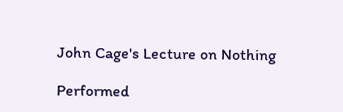John Cage's Lecture on Nothing

Performed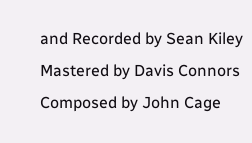and Recorded by Sean Kiley
Mastered by Davis Connors
Composed by John Cage